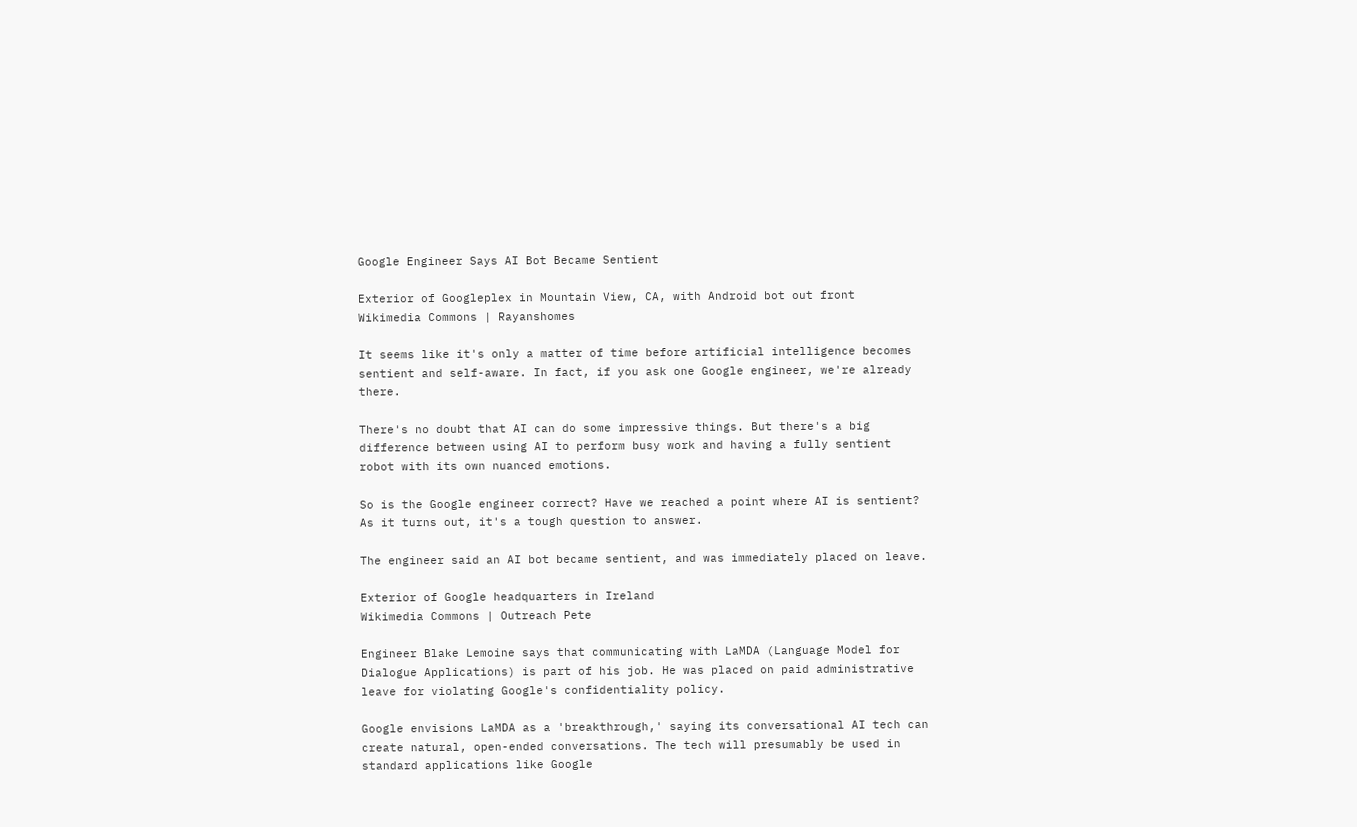Google Engineer Says AI Bot Became Sentient

Exterior of Googleplex in Mountain View, CA, with Android bot out front
Wikimedia Commons | Rayanshomes

It seems like it's only a matter of time before artificial intelligence becomes sentient and self-aware. In fact, if you ask one Google engineer, we're already there.

There's no doubt that AI can do some impressive things. But there's a big difference between using AI to perform busy work and having a fully sentient robot with its own nuanced emotions.

So is the Google engineer correct? Have we reached a point where AI is sentient? As it turns out, it's a tough question to answer.

The engineer said an AI bot became sentient, and was immediately placed on leave.

Exterior of Google headquarters in Ireland
Wikimedia Commons | Outreach Pete

Engineer Blake Lemoine says that communicating with LaMDA (Language Model for Dialogue Applications) is part of his job. He was placed on paid administrative leave for violating Google's confidentiality policy.

Google envisions LaMDA as a 'breakthrough,' saying its conversational AI tech can create natural, open-ended conversations. The tech will presumably be used in standard applications like Google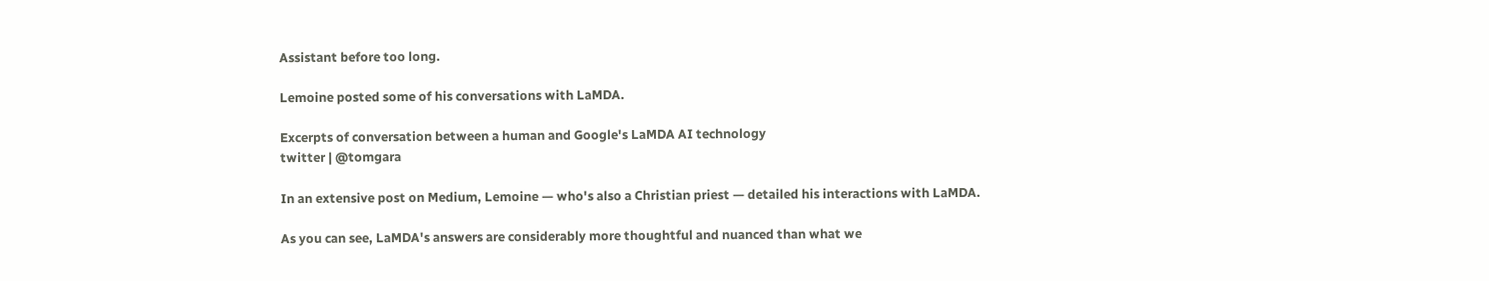Assistant before too long.

Lemoine posted some of his conversations with LaMDA.

Excerpts of conversation between a human and Google's LaMDA AI technology
twitter | @tomgara

In an extensive post on Medium, Lemoine — who's also a Christian priest — detailed his interactions with LaMDA.

As you can see, LaMDA's answers are considerably more thoughtful and nuanced than what we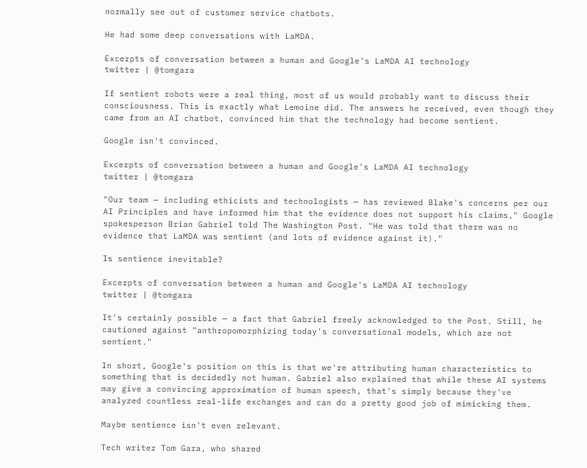normally see out of customer service chatbots.

He had some deep conversations with LaMDA.

Excerpts of conversation between a human and Google's LaMDA AI technology
twitter | @tomgara

If sentient robots were a real thing, most of us would probably want to discuss their consciousness. This is exactly what Lemoine did. The answers he received, even though they came from an AI chatbot, convinced him that the technology had become sentient.

Google isn't convinced.

Excerpts of conversation between a human and Google's LaMDA AI technology
twitter | @tomgara

"Our team — including ethicists and technologists — has reviewed Blake's concerns per our AI Principles and have informed him that the evidence does not support his claims," Google spokesperson Brian Gabriel told The Washington Post. "He was told that there was no evidence that LaMDA was sentient (and lots of evidence against it)."

Is sentience inevitable?

Excerpts of conversation between a human and Google's LaMDA AI technology
twitter | @tomgara

It's certainly possible — a fact that Gabriel freely acknowledged to the Post. Still, he cautioned against "anthropomorphizing today's conversational models, which are not sentient."

In short, Google's position on this is that we're attributing human characteristics to something that is decidedly not human. Gabriel also explained that while these AI systems may give a convincing approximation of human speech, that's simply because they've analyzed countless real-life exchanges and can do a pretty good job of mimicking them.

Maybe sentience isn't even relevant.

Tech writer Tom Gara, who shared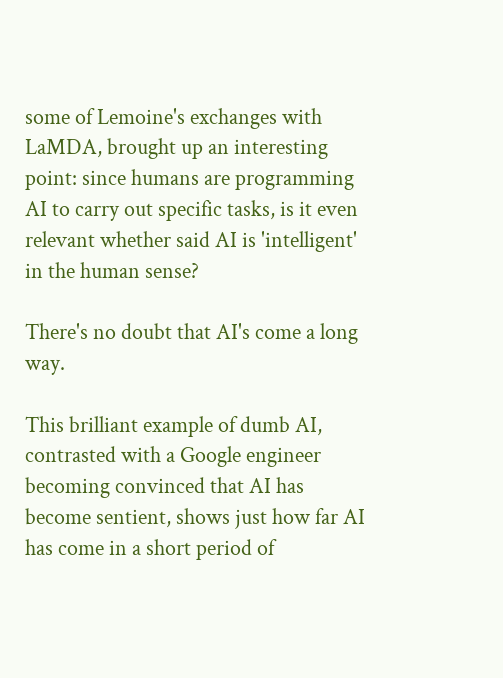some of Lemoine's exchanges with LaMDA, brought up an interesting point: since humans are programming AI to carry out specific tasks, is it even relevant whether said AI is 'intelligent' in the human sense?

There's no doubt that AI's come a long way.

This brilliant example of dumb AI, contrasted with a Google engineer becoming convinced that AI has become sentient, shows just how far AI has come in a short period of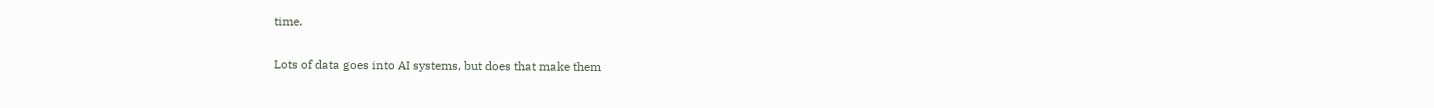time.

Lots of data goes into AI systems, but does that make them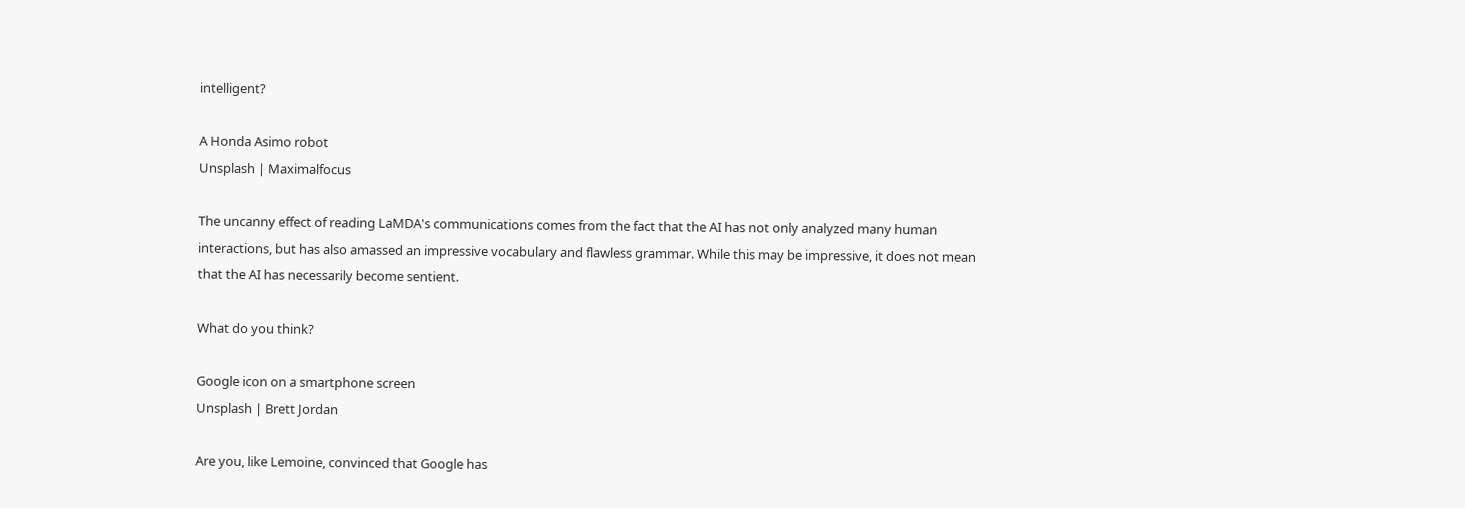intelligent?

A Honda Asimo robot
Unsplash | Maximalfocus

The uncanny effect of reading LaMDA's communications comes from the fact that the AI has not only analyzed many human interactions, but has also amassed an impressive vocabulary and flawless grammar. While this may be impressive, it does not mean that the AI has necessarily become sentient.

What do you think?

Google icon on a smartphone screen
Unsplash | Brett Jordan

Are you, like Lemoine, convinced that Google has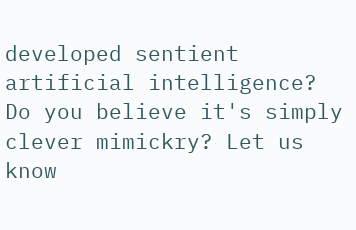developed sentient artificial intelligence? Do you believe it's simply clever mimickry? Let us know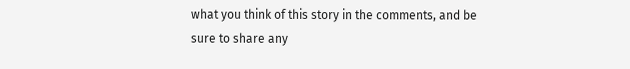what you think of this story in the comments, and be sure to share any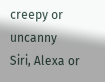creepy or uncanny Siri, Alexa or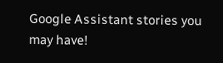Google Assistant stories you may have!